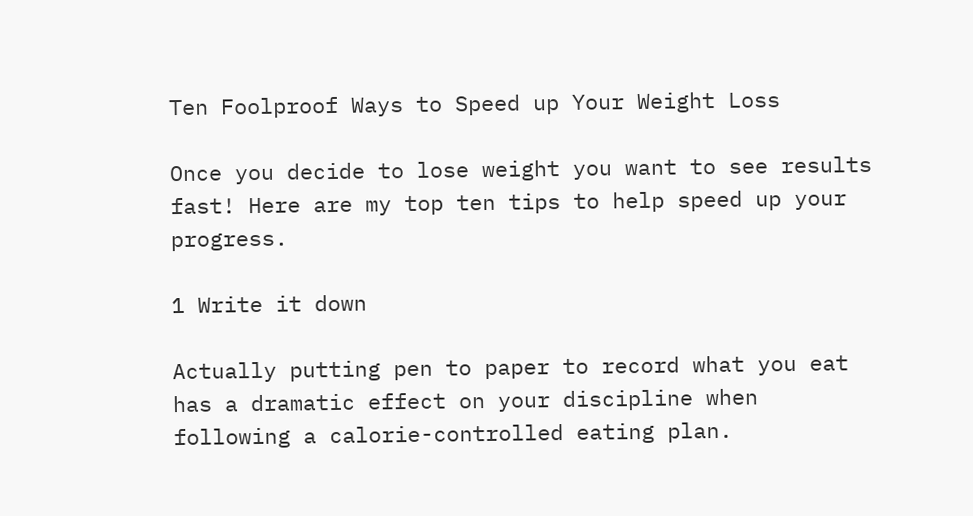Ten Foolproof Ways to Speed up Your Weight Loss

Once you decide to lose weight you want to see results fast! Here are my top ten tips to help speed up your progress.

1 Write it down

Actually putting pen to paper to record what you eat has a dramatic effect on your discipline when following a calorie-controlled eating plan.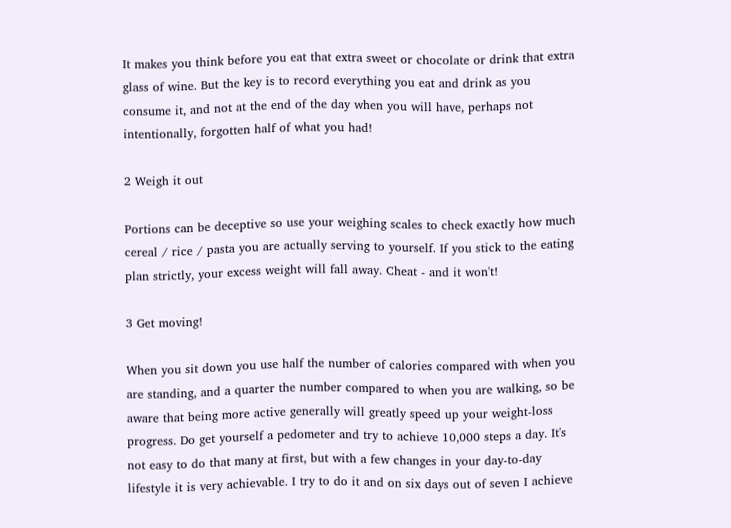It makes you think before you eat that extra sweet or chocolate or drink that extra glass of wine. But the key is to record everything you eat and drink as you consume it, and not at the end of the day when you will have, perhaps not intentionally, forgotten half of what you had!

2 Weigh it out

Portions can be deceptive so use your weighing scales to check exactly how much cereal / rice / pasta you are actually serving to yourself. If you stick to the eating plan strictly, your excess weight will fall away. Cheat - and it won't!

3 Get moving!

When you sit down you use half the number of calories compared with when you are standing, and a quarter the number compared to when you are walking, so be aware that being more active generally will greatly speed up your weight-loss progress. Do get yourself a pedometer and try to achieve 10,000 steps a day. It's not easy to do that many at first, but with a few changes in your day-to-day lifestyle it is very achievable. I try to do it and on six days out of seven I achieve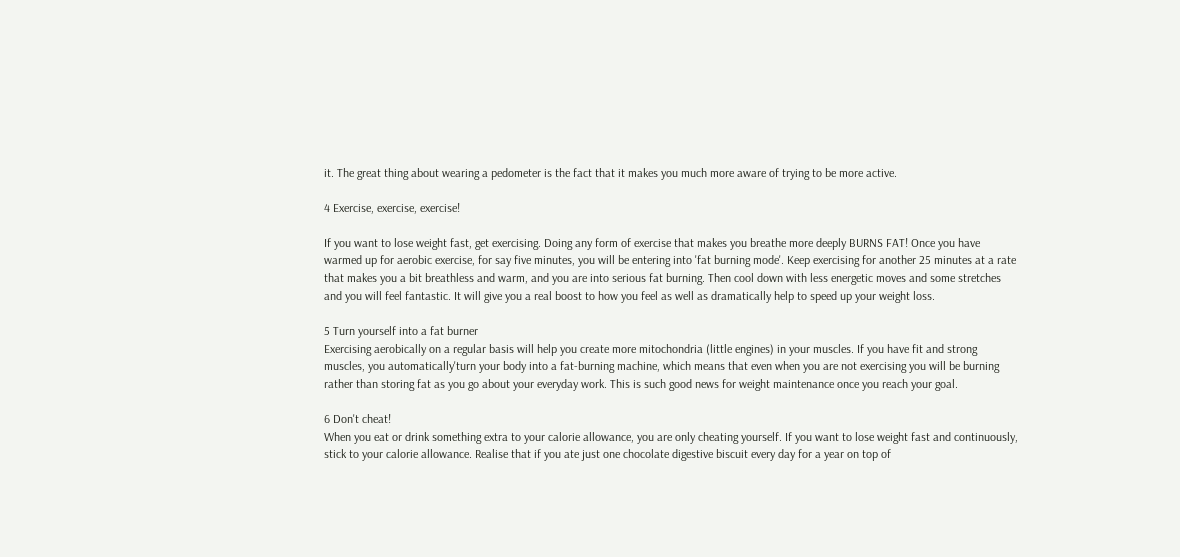it. The great thing about wearing a pedometer is the fact that it makes you much more aware of trying to be more active.

4 Exercise, exercise, exercise!

If you want to lose weight fast, get exercising. Doing any form of exercise that makes you breathe more deeply BURNS FAT! Once you have warmed up for aerobic exercise, for say five minutes, you will be entering into 'fat burning mode'. Keep exercising for another 25 minutes at a rate that makes you a bit breathless and warm, and you are into serious fat burning. Then cool down with less energetic moves and some stretches and you will feel fantastic. It will give you a real boost to how you feel as well as dramatically help to speed up your weight loss.

5 Turn yourself into a fat burner
Exercising aerobically on a regular basis will help you create more mitochondria (little engines) in your muscles. If you have fit and strong muscles, you automatically'turn your body into a fat-burning machine, which means that even when you are not exercising you will be burning rather than storing fat as you go about your everyday work. This is such good news for weight maintenance once you reach your goal.

6 Don't cheat!
When you eat or drink something extra to your calorie allowance, you are only cheating yourself. If you want to lose weight fast and continuously, stick to your calorie allowance. Realise that if you ate just one chocolate digestive biscuit every day for a year on top of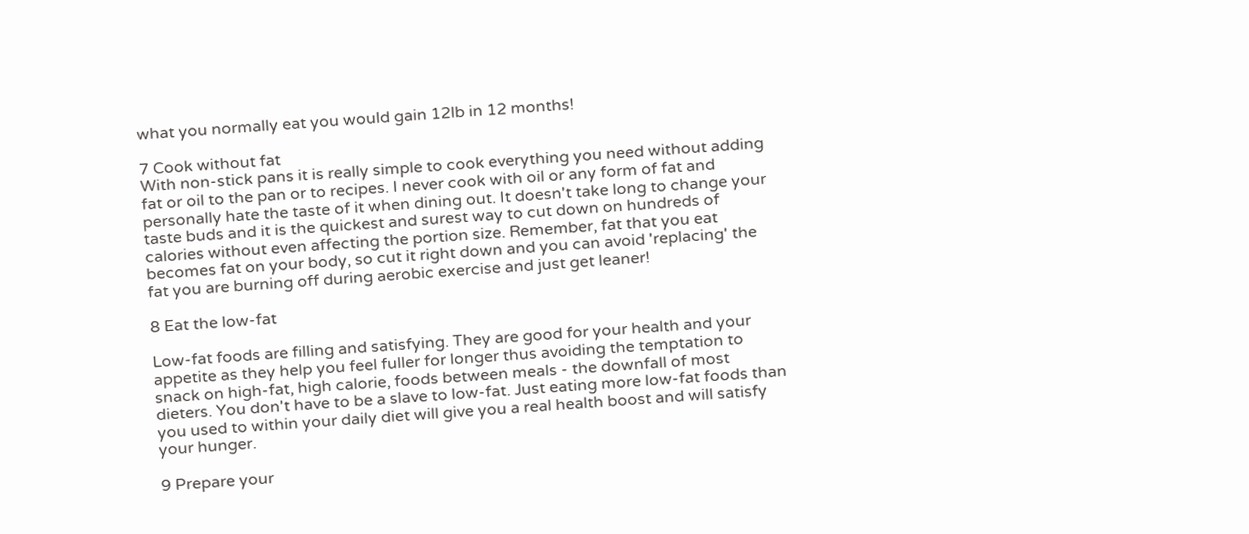what you normally eat you would gain 12lb in 12 months!

7 Cook without fat
With non-stick pans it is really simple to cook everything you need without adding fat or oil to the pan or to recipes. I never cook with oil or any form of fat and personally hate the taste of it when dining out. It doesn't take long to change your taste buds and it is the quickest and surest way to cut down on hundreds of calories without even affecting the portion size. Remember, fat that you eat becomes fat on your body, so cut it right down and you can avoid 'replacing' the fat you are burning off during aerobic exercise and just get leaner!

8 Eat the low-fat

Low-fat foods are filling and satisfying. They are good for your health and your appetite as they help you feel fuller for longer thus avoiding the temptation to snack on high-fat, high calorie, foods between meals - the downfall of most dieters. You don't have to be a slave to low-fat. Just eating more low-fat foods than you used to within your daily diet will give you a real health boost and will satisfy your hunger.

9 Prepare your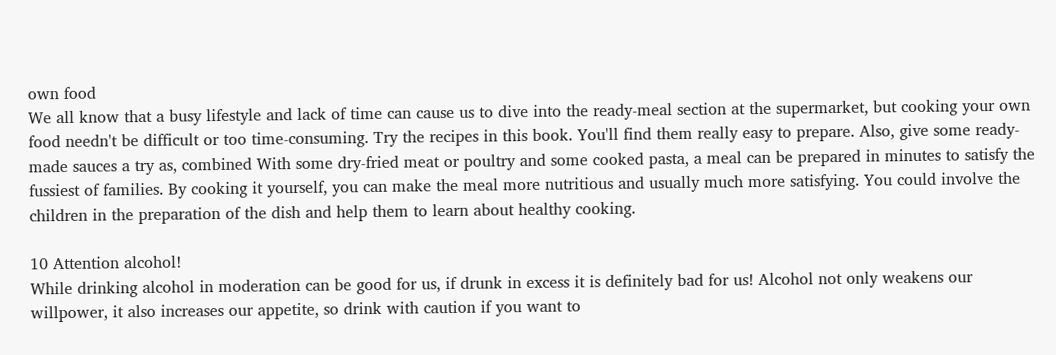own food
We all know that a busy lifestyle and lack of time can cause us to dive into the ready-meal section at the supermarket, but cooking your own food needn't be difficult or too time-consuming. Try the recipes in this book. You'll find them really easy to prepare. Also, give some ready-made sauces a try as, combined With some dry-fried meat or poultry and some cooked pasta, a meal can be prepared in minutes to satisfy the fussiest of families. By cooking it yourself, you can make the meal more nutritious and usually much more satisfying. You could involve the children in the preparation of the dish and help them to learn about healthy cooking.

10 Attention alcohol!
While drinking alcohol in moderation can be good for us, if drunk in excess it is definitely bad for us! Alcohol not only weakens our willpower, it also increases our appetite, so drink with caution if you want to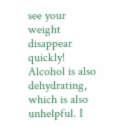see your weight disappear quickly! Alcohol is also dehydrating, which is also unhelpful. I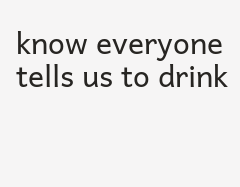know everyone tells us to drink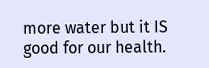more water but it IS good for our health.